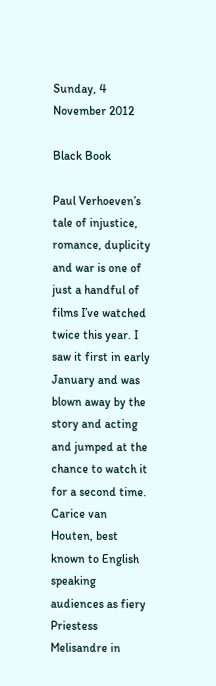Sunday, 4 November 2012

Black Book

Paul Verhoeven’s tale of injustice, romance, duplicity and war is one of just a handful of films I’ve watched twice this year. I saw it first in early January and was blown away by the story and acting and jumped at the chance to watch it for a second time. Carice van Houten, best known to English speaking audiences as fiery Priestess Melisandre in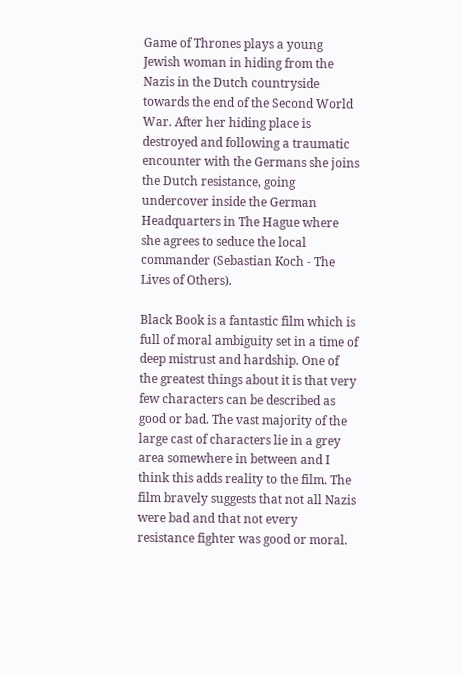Game of Thrones plays a young Jewish woman in hiding from the Nazis in the Dutch countryside towards the end of the Second World War. After her hiding place is destroyed and following a traumatic encounter with the Germans she joins the Dutch resistance, going undercover inside the German Headquarters in The Hague where she agrees to seduce the local commander (Sebastian Koch - The Lives of Others).

Black Book is a fantastic film which is full of moral ambiguity set in a time of deep mistrust and hardship. One of the greatest things about it is that very few characters can be described as good or bad. The vast majority of the large cast of characters lie in a grey area somewhere in between and I think this adds reality to the film. The film bravely suggests that not all Nazis were bad and that not every resistance fighter was good or moral.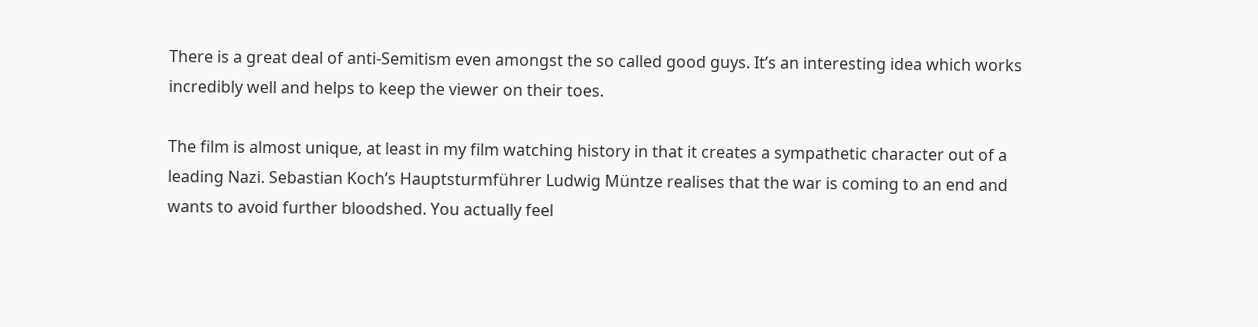There is a great deal of anti-Semitism even amongst the so called good guys. It’s an interesting idea which works incredibly well and helps to keep the viewer on their toes.

The film is almost unique, at least in my film watching history in that it creates a sympathetic character out of a leading Nazi. Sebastian Koch’s Hauptsturmführer Ludwig Müntze realises that the war is coming to an end and wants to avoid further bloodshed. You actually feel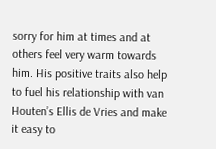sorry for him at times and at others feel very warm towards him. His positive traits also help to fuel his relationship with van Houten’s Ellis de Vries and make it easy to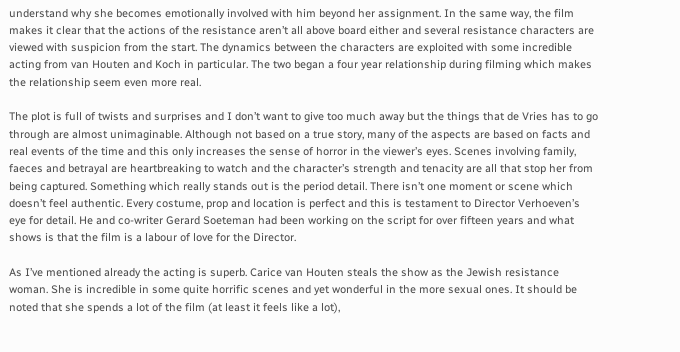understand why she becomes emotionally involved with him beyond her assignment. In the same way, the film makes it clear that the actions of the resistance aren’t all above board either and several resistance characters are viewed with suspicion from the start. The dynamics between the characters are exploited with some incredible acting from van Houten and Koch in particular. The two began a four year relationship during filming which makes the relationship seem even more real.

The plot is full of twists and surprises and I don’t want to give too much away but the things that de Vries has to go through are almost unimaginable. Although not based on a true story, many of the aspects are based on facts and real events of the time and this only increases the sense of horror in the viewer’s eyes. Scenes involving family, faeces and betrayal are heartbreaking to watch and the character’s strength and tenacity are all that stop her from being captured. Something which really stands out is the period detail. There isn’t one moment or scene which doesn’t feel authentic. Every costume, prop and location is perfect and this is testament to Director Verhoeven’s eye for detail. He and co-writer Gerard Soeteman had been working on the script for over fifteen years and what shows is that the film is a labour of love for the Director.

As I’ve mentioned already the acting is superb. Carice van Houten steals the show as the Jewish resistance woman. She is incredible in some quite horrific scenes and yet wonderful in the more sexual ones. It should be noted that she spends a lot of the film (at least it feels like a lot),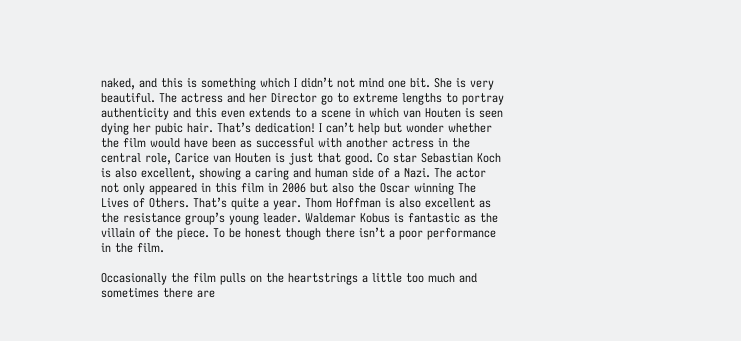naked, and this is something which I didn’t not mind one bit. She is very beautiful. The actress and her Director go to extreme lengths to portray authenticity and this even extends to a scene in which van Houten is seen dying her pubic hair. That’s dedication! I can’t help but wonder whether the film would have been as successful with another actress in the central role, Carice van Houten is just that good. Co star Sebastian Koch is also excellent, showing a caring and human side of a Nazi. The actor not only appeared in this film in 2006 but also the Oscar winning The Lives of Others. That’s quite a year. Thom Hoffman is also excellent as the resistance group’s young leader. Waldemar Kobus is fantastic as the villain of the piece. To be honest though there isn’t a poor performance in the film.

Occasionally the film pulls on the heartstrings a little too much and sometimes there are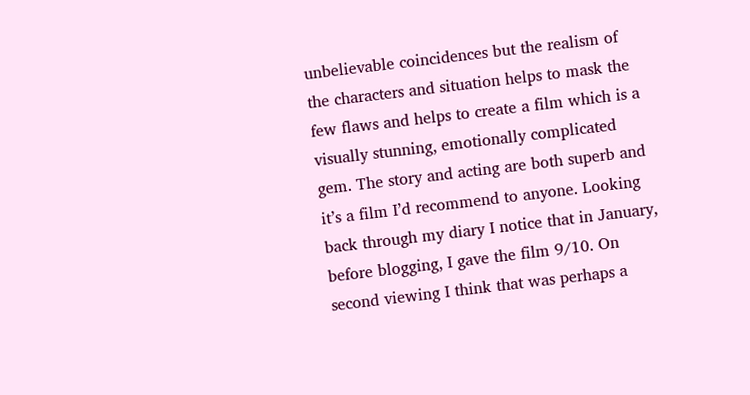unbelievable coincidences but the realism of the characters and situation helps to mask the few flaws and helps to create a film which is a visually stunning, emotionally complicated gem. The story and acting are both superb and it’s a film I’d recommend to anyone. Looking back through my diary I notice that in January, before blogging, I gave the film 9/10. On second viewing I think that was perhaps a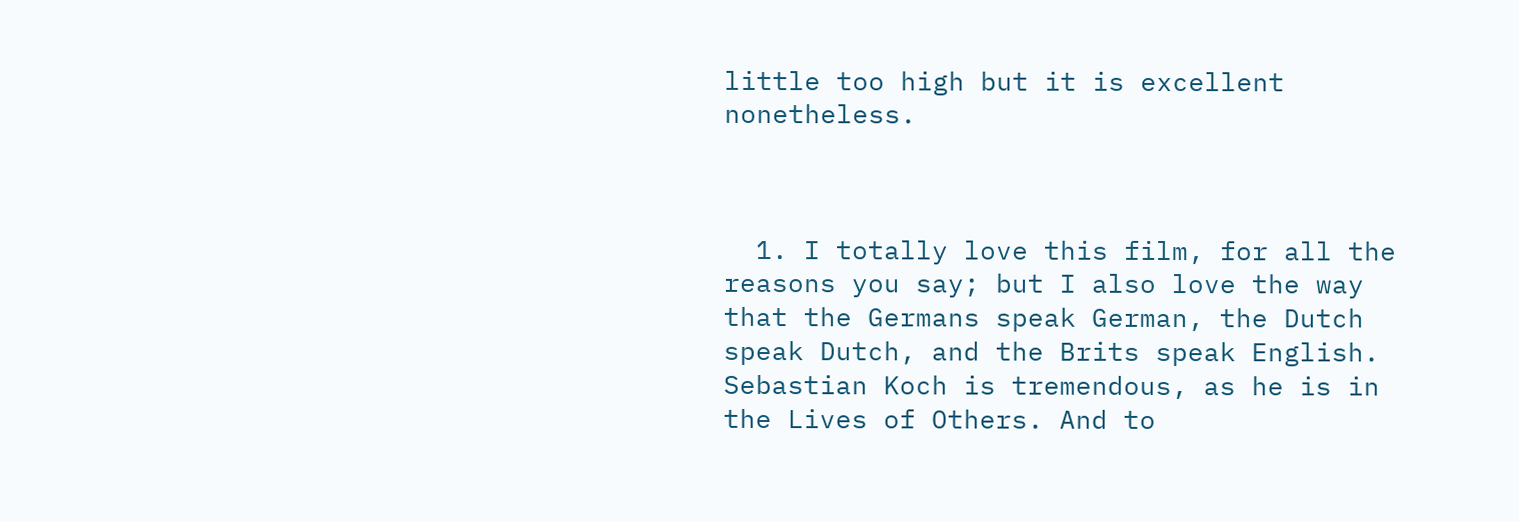little too high but it is excellent nonetheless.



  1. I totally love this film, for all the reasons you say; but I also love the way that the Germans speak German, the Dutch speak Dutch, and the Brits speak English. Sebastian Koch is tremendous, as he is in the Lives of Others. And to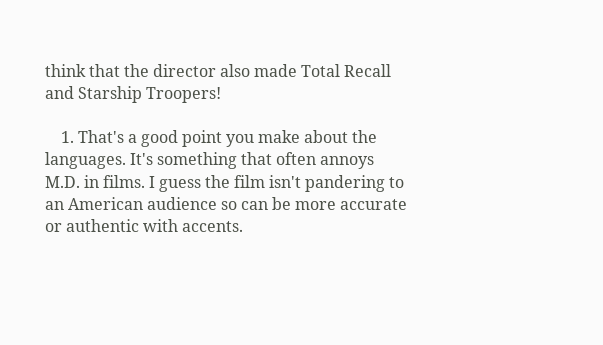think that the director also made Total Recall and Starship Troopers!

    1. That's a good point you make about the languages. It's something that often annoys M.D. in films. I guess the film isn't pandering to an American audience so can be more accurate or authentic with accents.